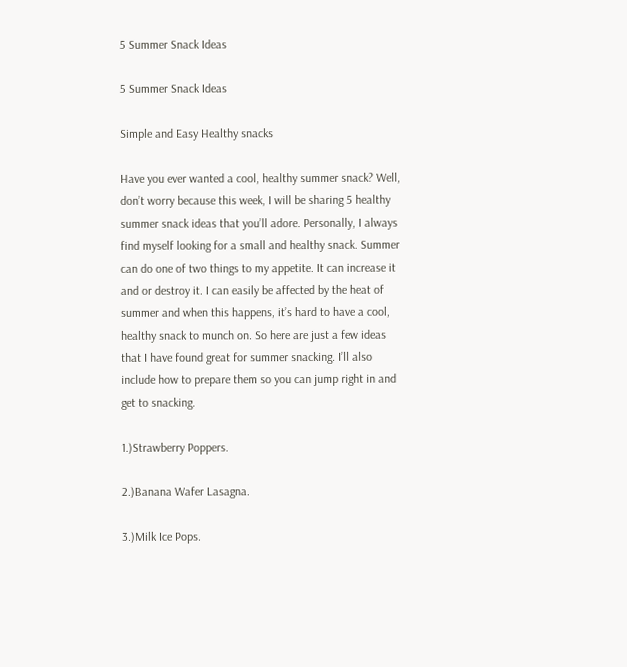5 Summer Snack Ideas

5 Summer Snack Ideas

Simple and Easy Healthy snacks

Have you ever wanted a cool, healthy summer snack? Well, don’t worry because this week, I will be sharing 5 healthy summer snack ideas that you’ll adore. Personally, I always find myself looking for a small and healthy snack. Summer can do one of two things to my appetite. It can increase it and or destroy it. I can easily be affected by the heat of summer and when this happens, it’s hard to have a cool, healthy snack to munch on. So here are just a few ideas that I have found great for summer snacking. I’ll also include how to prepare them so you can jump right in and get to snacking.

1.)Strawberry Poppers.

2.)Banana Wafer Lasagna.

3.)Milk Ice Pops.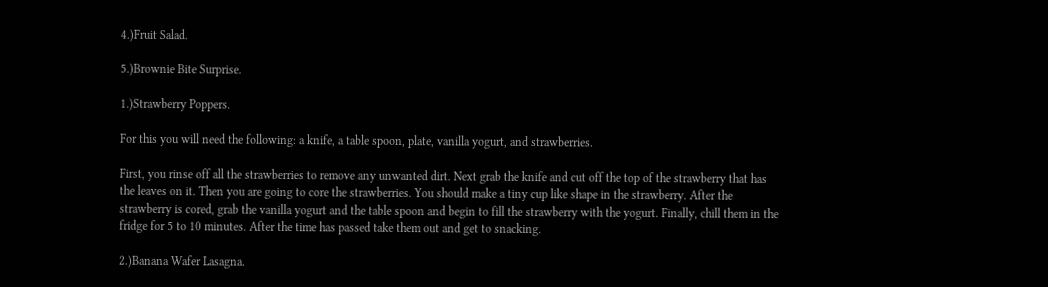4.)Fruit Salad.

5.)Brownie Bite Surprise.

1.)Strawberry Poppers.

For this you will need the following: a knife, a table spoon, plate, vanilla yogurt, and strawberries.

First, you rinse off all the strawberries to remove any unwanted dirt. Next grab the knife and cut off the top of the strawberry that has the leaves on it. Then you are going to core the strawberries. You should make a tiny cup like shape in the strawberry. After the strawberry is cored, grab the vanilla yogurt and the table spoon and begin to fill the strawberry with the yogurt. Finally, chill them in the fridge for 5 to 10 minutes. After the time has passed take them out and get to snacking.

2.)Banana Wafer Lasagna.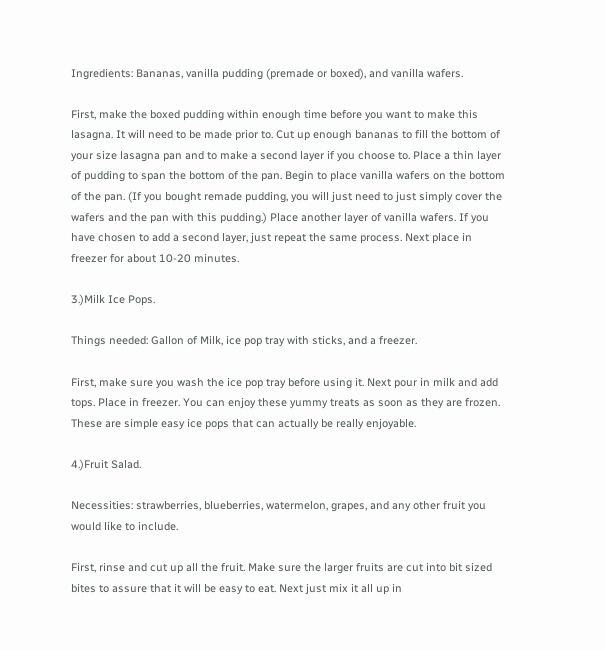Ingredients: Bananas, vanilla pudding (premade or boxed), and vanilla wafers.

First, make the boxed pudding within enough time before you want to make this lasagna. It will need to be made prior to. Cut up enough bananas to fill the bottom of your size lasagna pan and to make a second layer if you choose to. Place a thin layer of pudding to span the bottom of the pan. Begin to place vanilla wafers on the bottom of the pan. (If you bought remade pudding, you will just need to just simply cover the wafers and the pan with this pudding.) Place another layer of vanilla wafers. If you have chosen to add a second layer, just repeat the same process. Next place in freezer for about 10-20 minutes.

3.)Milk Ice Pops.

Things needed: Gallon of Milk, ice pop tray with sticks, and a freezer.

First, make sure you wash the ice pop tray before using it. Next pour in milk and add tops. Place in freezer. You can enjoy these yummy treats as soon as they are frozen. These are simple easy ice pops that can actually be really enjoyable.

4.)Fruit Salad.

Necessities: strawberries, blueberries, watermelon, grapes, and any other fruit you would like to include.

First, rinse and cut up all the fruit. Make sure the larger fruits are cut into bit sized bites to assure that it will be easy to eat. Next just mix it all up in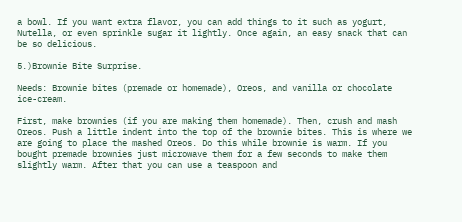a bowl. If you want extra flavor, you can add things to it such as yogurt, Nutella, or even sprinkle sugar it lightly. Once again, an easy snack that can be so delicious.

5.)Brownie Bite Surprise.

Needs: Brownie bites (premade or homemade), Oreos, and vanilla or chocolate ice-cream.

First, make brownies (if you are making them homemade). Then, crush and mash Oreos. Push a little indent into the top of the brownie bites. This is where we are going to place the mashed Oreos. Do this while brownie is warm. If you bought premade brownies just microwave them for a few seconds to make them slightly warm. After that you can use a teaspoon and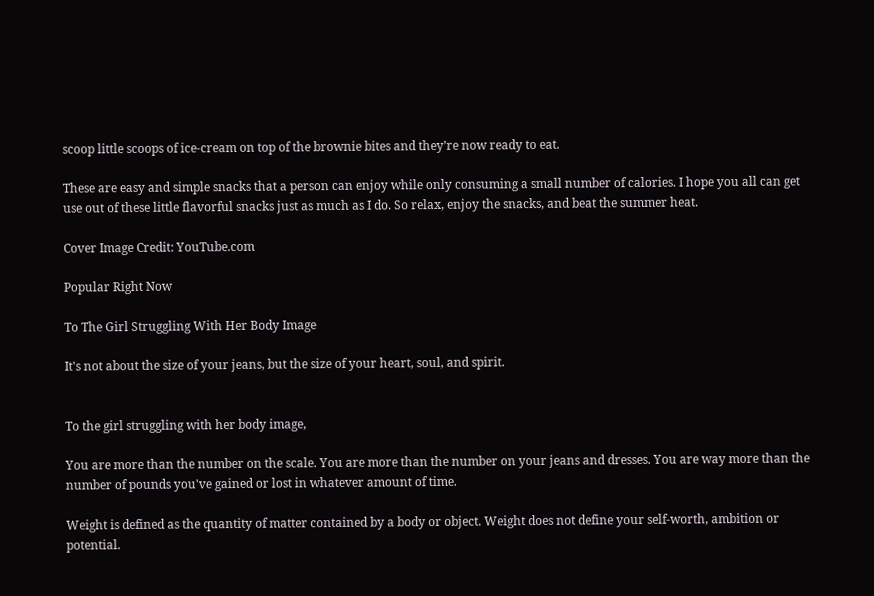scoop little scoops of ice-cream on top of the brownie bites and they’re now ready to eat.

These are easy and simple snacks that a person can enjoy while only consuming a small number of calories. I hope you all can get use out of these little flavorful snacks just as much as I do. So relax, enjoy the snacks, and beat the summer heat.

Cover Image Credit: YouTube.com

Popular Right Now

To The Girl Struggling With Her Body Image

It's not about the size of your jeans, but the size of your heart, soul, and spirit.


To the girl struggling with her body image,

You are more than the number on the scale. You are more than the number on your jeans and dresses. You are way more than the number of pounds you've gained or lost in whatever amount of time.

Weight is defined as the quantity of matter contained by a body or object. Weight does not define your self-worth, ambition or potential.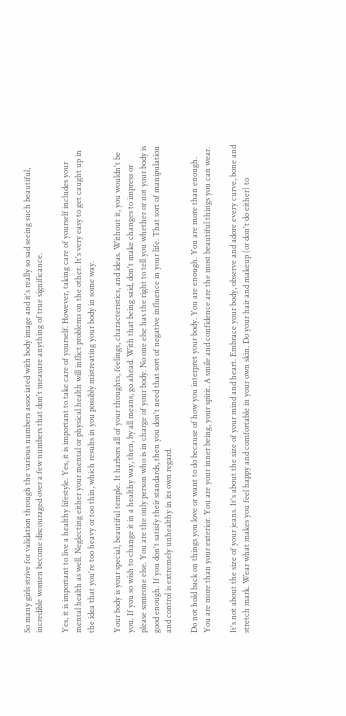So many girls strive for validation through the various numbers associated with body image and it's really so sad seeing such beautiful, incredible women become discouraged over a few numbers that don't measure anything of true significance.

Yes, it is important to live a healthy lifestyle. Yes, it is important to take care of yourself. However, taking care of yourself includes your mental health as well. Neglecting either your mental or physical health will inflict problems on the other. It's very easy to get caught up in the idea that you're too heavy or too thin, which results in you possibly mistreating your body in some way.

Your body is your special, beautiful temple. It harbors all of your thoughts, feelings, characteristics, and ideas. Without it, you wouldn't be you. If you so wish to change it in a healthy way, then, by all means, go ahead. With that being said, don't make changes to impress or please someone else. You are the only person who is in charge of your body. No one else has the right to tell you whether or not your body is good enough. If you don't satisfy their standards, then you don't need that sort of negative influence in your life. That sort of manipulation and control is extremely unhealthy in its own regard.

Do not hold back on things you love or want to do because of how you interpret your body. You are enough. You are more than enough. You are more than your exterior. You are your inner being, your spirit. A smile and confidence are the most beautiful things you can wear.

It's not about the size of your jeans. It's about the size of your mind and heart. Embrace your body, observe and adore every curve, bone and stretch mark. Wear what makes you feel happy and comfortable in your own skin. Do your hair and makeup (or don't do either) to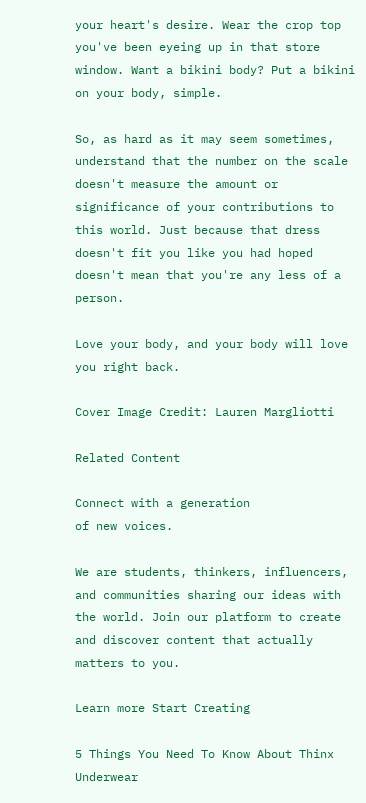your heart's desire. Wear the crop top you've been eyeing up in that store window. Want a bikini body? Put a bikini on your body, simple.

So, as hard as it may seem sometimes, understand that the number on the scale doesn't measure the amount or significance of your contributions to this world. Just because that dress doesn't fit you like you had hoped doesn't mean that you're any less of a person.

Love your body, and your body will love you right back.

Cover Image Credit: Lauren Margliotti

Related Content

Connect with a generation
of new voices.

We are students, thinkers, influencers, and communities sharing our ideas with the world. Join our platform to create and discover content that actually matters to you.

Learn more Start Creating

5 Things You Need To Know About Thinx Underwear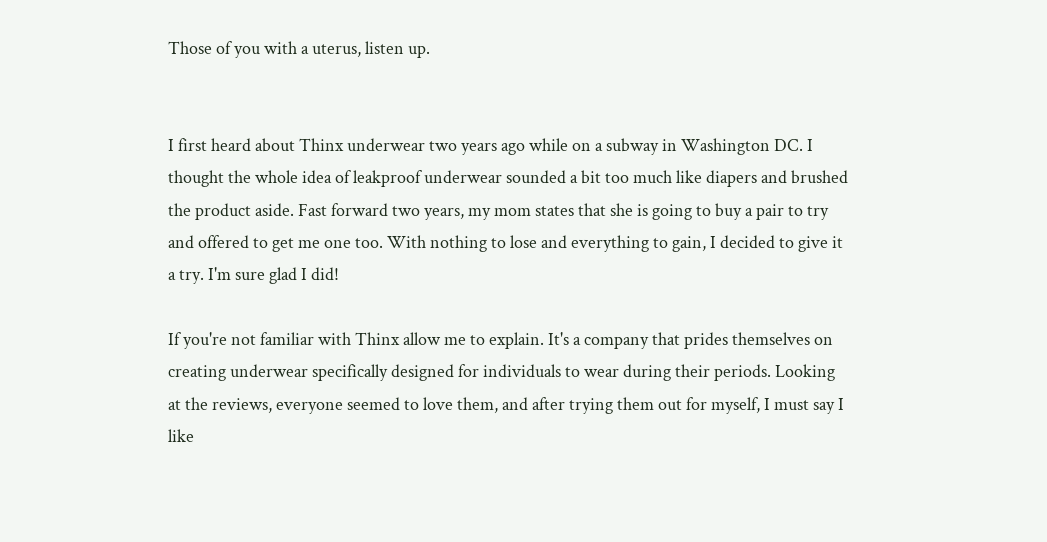Those of you with a uterus, listen up.


I first heard about Thinx underwear two years ago while on a subway in Washington DC. I thought the whole idea of leakproof underwear sounded a bit too much like diapers and brushed the product aside. Fast forward two years, my mom states that she is going to buy a pair to try and offered to get me one too. With nothing to lose and everything to gain, I decided to give it a try. I'm sure glad I did!

If you're not familiar with Thinx allow me to explain. It's a company that prides themselves on creating underwear specifically designed for individuals to wear during their periods. Looking at the reviews, everyone seemed to love them, and after trying them out for myself, I must say I like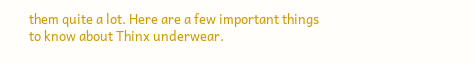them quite a lot. Here are a few important things to know about Thinx underwear.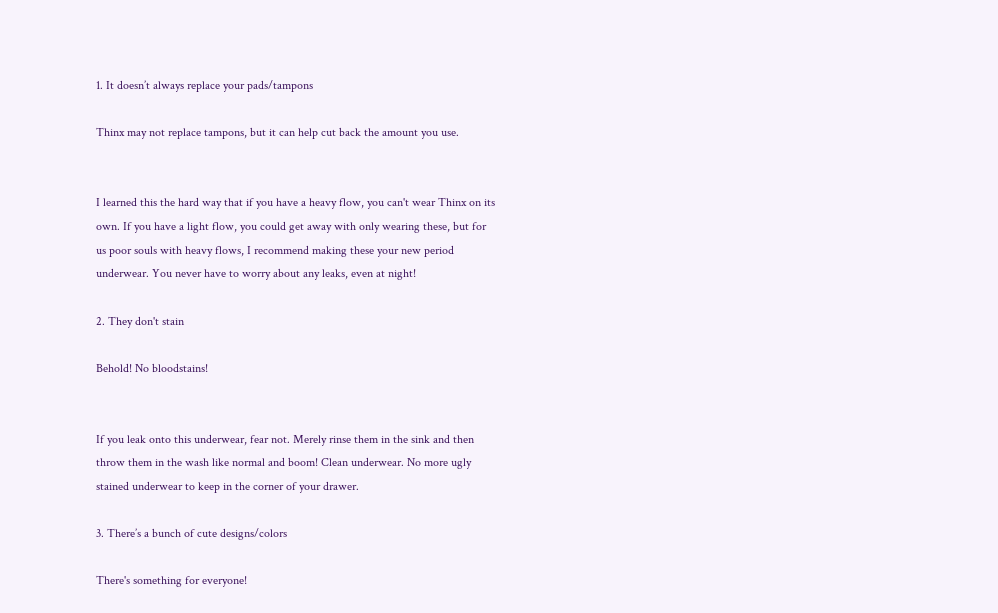1. It doesn’t always replace your pads/tampons

Thinx may not replace tampons, but it can help cut back the amount you use.


I learned this the hard way that if you have a heavy flow, you can't wear Thinx on its own. If you have a light flow, you could get away with only wearing these, but for us poor souls with heavy flows, I recommend making these your new period underwear. You never have to worry about any leaks, even at night!

2. They don't stain

Behold! No bloodstains!


If you leak onto this underwear, fear not. Merely rinse them in the sink and then throw them in the wash like normal and boom! Clean underwear. No more ugly stained underwear to keep in the corner of your drawer.

3. There’s a bunch of cute designs/colors

There's something for everyone!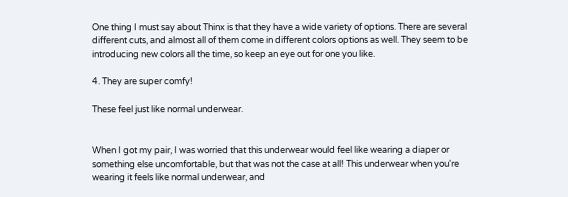One thing I must say about Thinx is that they have a wide variety of options. There are several different cuts, and almost all of them come in different colors options as well. They seem to be introducing new colors all the time, so keep an eye out for one you like.

4. They are super comfy!

These feel just like normal underwear.


When I got my pair, I was worried that this underwear would feel like wearing a diaper or something else uncomfortable, but that was not the case at all! This underwear when you're wearing it feels like normal underwear, and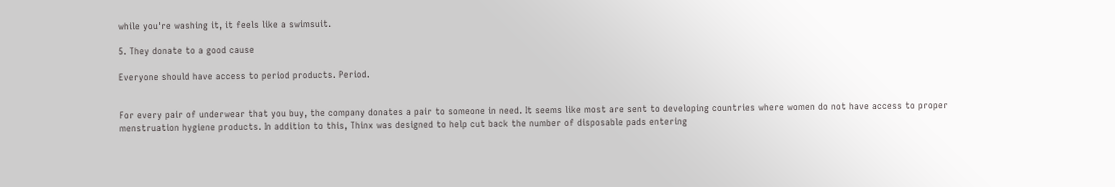while you're washing it, it feels like a swimsuit.

5. They donate to a good cause

Everyone should have access to period products. Period.


For every pair of underwear that you buy, the company donates a pair to someone in need. It seems like most are sent to developing countries where women do not have access to proper menstruation hygiene products. In addition to this, Thinx was designed to help cut back the number of disposable pads entering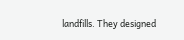landfills. They designed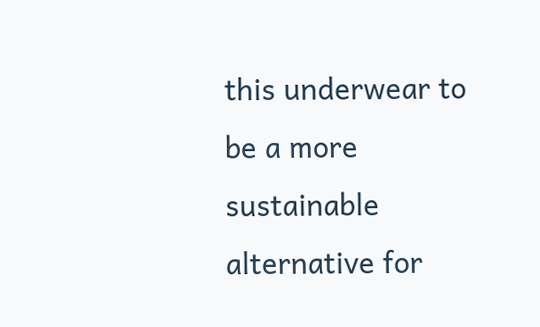this underwear to be a more sustainable alternative for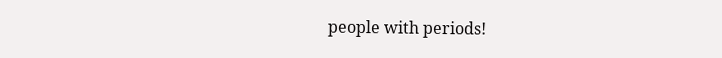people with periods!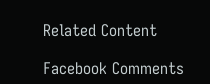Related Content

Facebook Comments